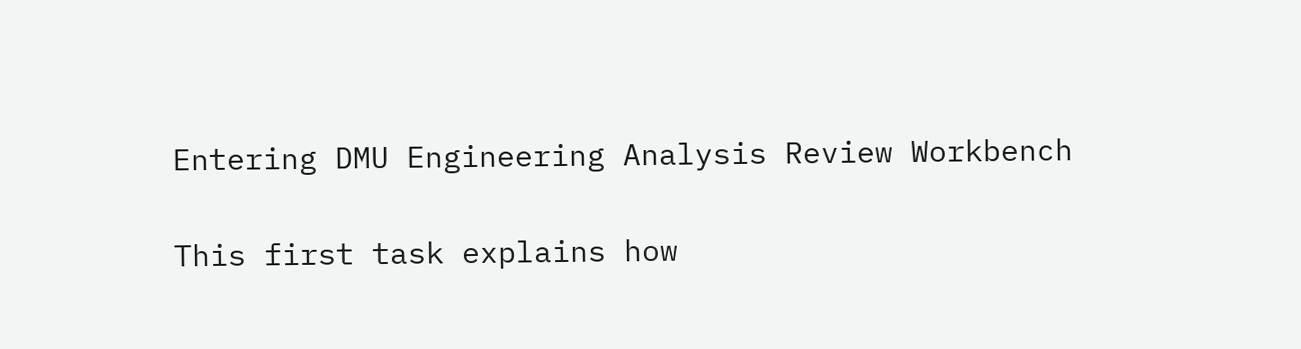Entering DMU Engineering Analysis Review Workbench

This first task explains how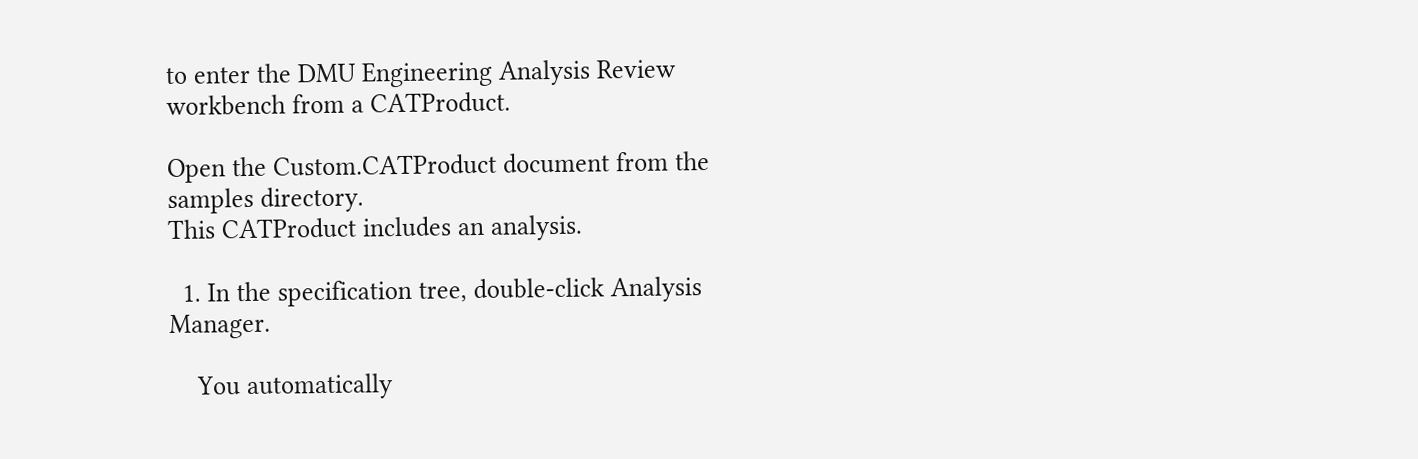to enter the DMU Engineering Analysis Review workbench from a CATProduct.

Open the Custom.CATProduct document from the samples directory.
This CATProduct includes an analysis.

  1. In the specification tree, double-click Analysis Manager.

    You automatically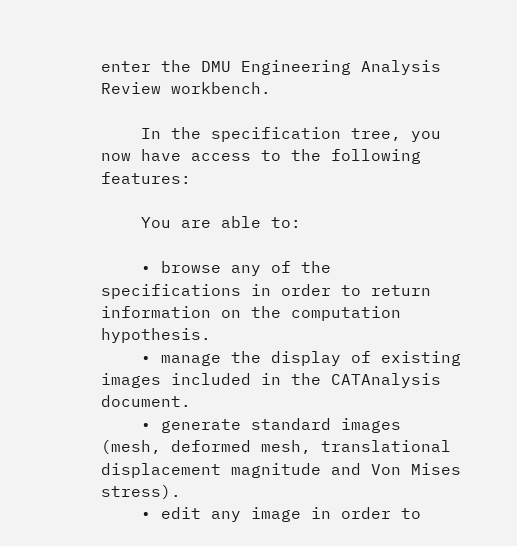enter the DMU Engineering Analysis Review workbench.

    In the specification tree, you now have access to the following features:

    You are able to:

    • browse any of the specifications in order to return information on the computation hypothesis.
    • manage the display of existing images included in the CATAnalysis document.
    • generate standard images (mesh, deformed mesh, translational displacement magnitude and Von Mises stress).
    • edit any image in order to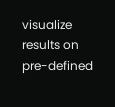visualize results on pre-defined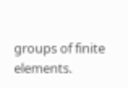groups of finite elements.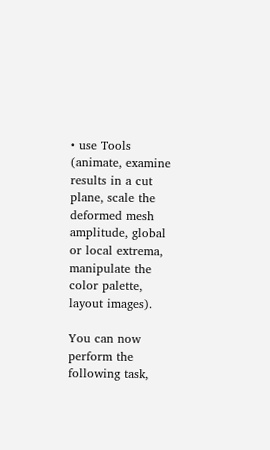• use Tools (animate, examine results in a cut plane, scale the deformed mesh amplitude, global or local extrema, manipulate the color palette, layout images).

You can now perform the following task,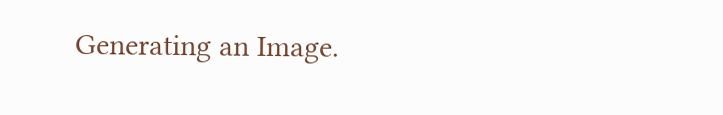Generating an Image.